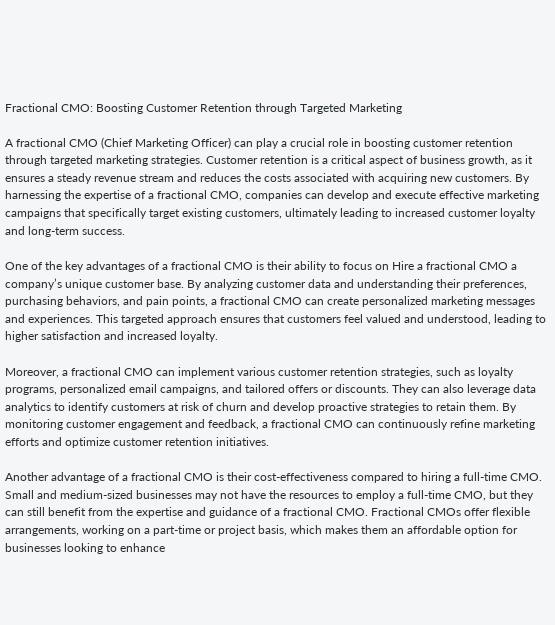Fractional CMO: Boosting Customer Retention through Targeted Marketing

A fractional CMO (Chief Marketing Officer) can play a crucial role in boosting customer retention through targeted marketing strategies. Customer retention is a critical aspect of business growth, as it ensures a steady revenue stream and reduces the costs associated with acquiring new customers. By harnessing the expertise of a fractional CMO, companies can develop and execute effective marketing campaigns that specifically target existing customers, ultimately leading to increased customer loyalty and long-term success.

One of the key advantages of a fractional CMO is their ability to focus on Hire a fractional CMO a company’s unique customer base. By analyzing customer data and understanding their preferences, purchasing behaviors, and pain points, a fractional CMO can create personalized marketing messages and experiences. This targeted approach ensures that customers feel valued and understood, leading to higher satisfaction and increased loyalty.

Moreover, a fractional CMO can implement various customer retention strategies, such as loyalty programs, personalized email campaigns, and tailored offers or discounts. They can also leverage data analytics to identify customers at risk of churn and develop proactive strategies to retain them. By monitoring customer engagement and feedback, a fractional CMO can continuously refine marketing efforts and optimize customer retention initiatives.

Another advantage of a fractional CMO is their cost-effectiveness compared to hiring a full-time CMO. Small and medium-sized businesses may not have the resources to employ a full-time CMO, but they can still benefit from the expertise and guidance of a fractional CMO. Fractional CMOs offer flexible arrangements, working on a part-time or project basis, which makes them an affordable option for businesses looking to enhance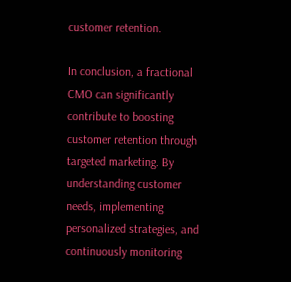customer retention.

In conclusion, a fractional CMO can significantly contribute to boosting customer retention through targeted marketing. By understanding customer needs, implementing personalized strategies, and continuously monitoring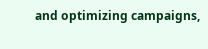and optimizing campaigns,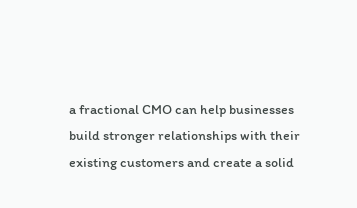a fractional CMO can help businesses build stronger relationships with their existing customers and create a solid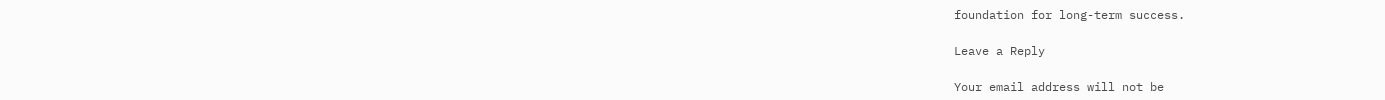foundation for long-term success.

Leave a Reply

Your email address will not be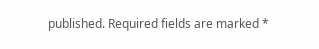published. Required fields are marked *